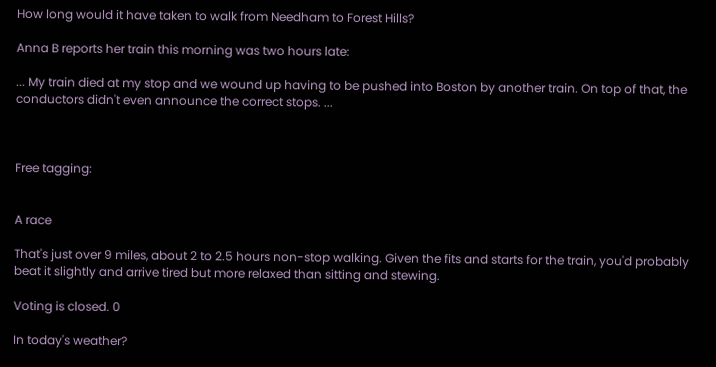How long would it have taken to walk from Needham to Forest Hills?

Anna B reports her train this morning was two hours late:

... My train died at my stop and we wound up having to be pushed into Boston by another train. On top of that, the conductors didn't even announce the correct stops. ...



Free tagging:


A race

That's just over 9 miles, about 2 to 2.5 hours non-stop walking. Given the fits and starts for the train, you'd probably beat it slightly and arrive tired but more relaxed than sitting and stewing.

Voting is closed. 0

In today's weather?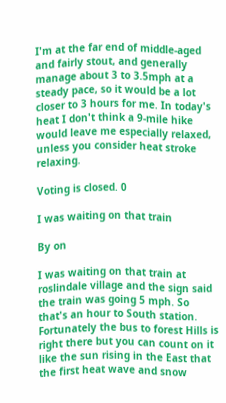I'm at the far end of middle-aged and fairly stout, and generally manage about 3 to 3.5mph at a steady pace, so it would be a lot closer to 3 hours for me. In today's heat I don't think a 9-mile hike would leave me especially relaxed, unless you consider heat stroke relaxing.

Voting is closed. 0

I was waiting on that train

By on

I was waiting on that train at roslindale village and the sign said the train was going 5 mph. So that's an hour to South station. Fortunately the bus to forest Hills is right there but you can count on it like the sun rising in the East that the first heat wave and snow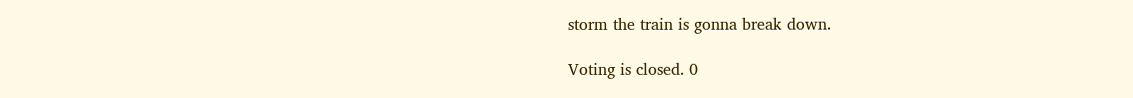storm the train is gonna break down.

Voting is closed. 0